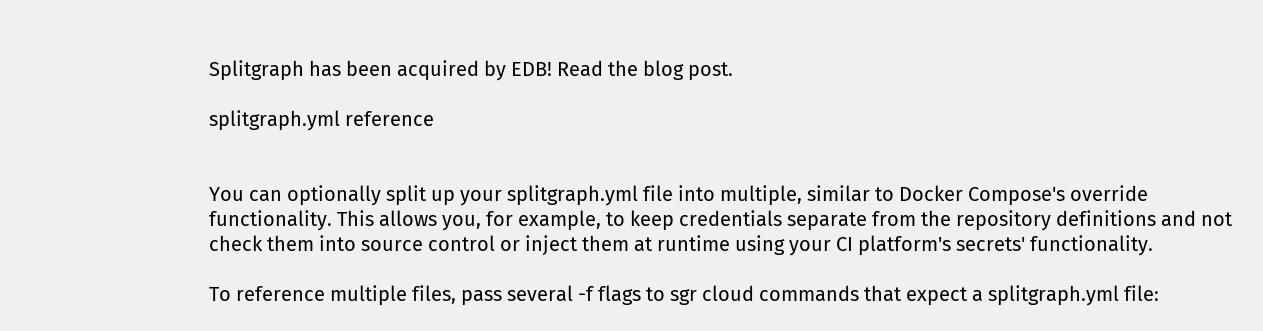Splitgraph has been acquired by EDB! Read the blog post.

splitgraph.yml reference


You can optionally split up your splitgraph.yml file into multiple, similar to Docker Compose's override functionality. This allows you, for example, to keep credentials separate from the repository definitions and not check them into source control or inject them at runtime using your CI platform's secrets' functionality.

To reference multiple files, pass several -f flags to sgr cloud commands that expect a splitgraph.yml file: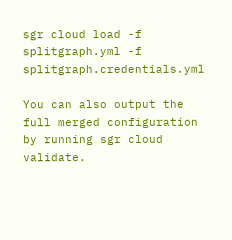sgr cloud load -f splitgraph.yml -f splitgraph.credentials.yml

You can also output the full merged configuration by running sgr cloud validate.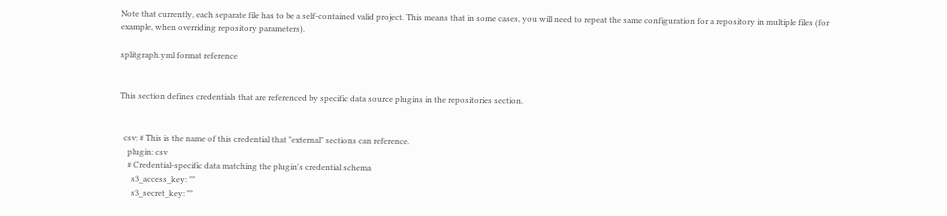Note that currently, each separate file has to be a self-contained valid project. This means that in some cases, you will need to repeat the same configuration for a repository in multiple files (for example, when overriding repository parameters).

splitgraph.yml format reference


This section defines credentials that are referenced by specific data source plugins in the repositories section.


  csv: # This is the name of this credential that "external" sections can reference.
    plugin: csv
    # Credential-specific data matching the plugin's credential schema
      s3_access_key: ""
      s3_secret_key: ""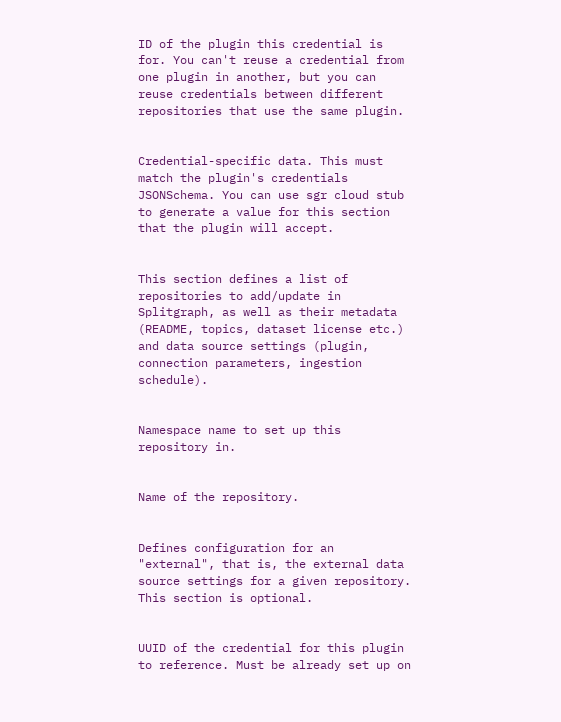ID of the plugin this credential is for. You can't reuse a credential from one plugin in another, but you can reuse credentials between different repositories that use the same plugin.


Credential-specific data. This must match the plugin's credentials JSONSchema. You can use sgr cloud stub to generate a value for this section that the plugin will accept.


This section defines a list of repositories to add/update in Splitgraph, as well as their metadata (README, topics, dataset license etc.) and data source settings (plugin, connection parameters, ingestion schedule).


Namespace name to set up this repository in.


Name of the repository.


Defines configuration for an "external", that is, the external data source settings for a given repository. This section is optional.


UUID of the credential for this plugin to reference. Must be already set up on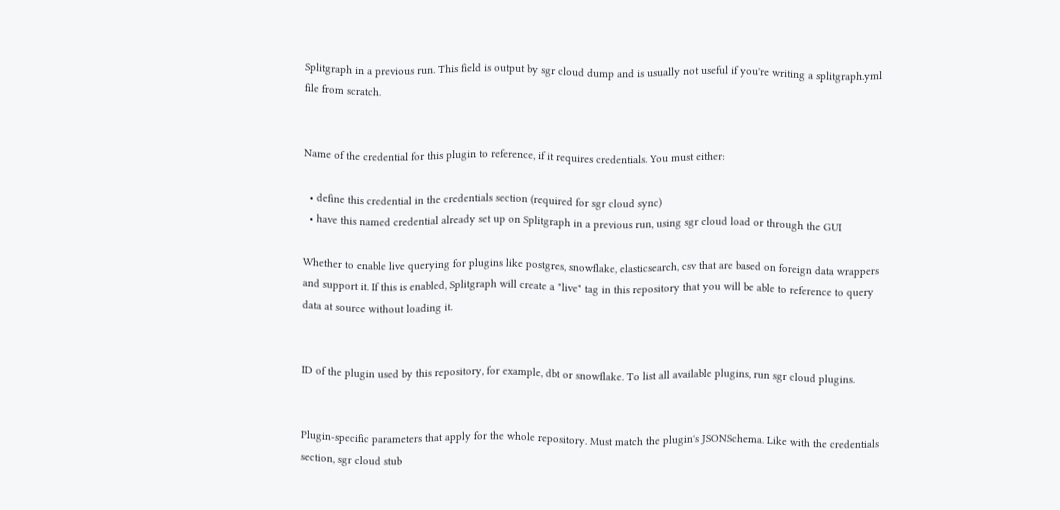Splitgraph in a previous run. This field is output by sgr cloud dump and is usually not useful if you're writing a splitgraph.yml file from scratch.


Name of the credential for this plugin to reference, if it requires credentials. You must either:

  • define this credential in the credentials section (required for sgr cloud sync)
  • have this named credential already set up on Splitgraph in a previous run, using sgr cloud load or through the GUI

Whether to enable live querying for plugins like postgres, snowflake, elasticsearch, csv that are based on foreign data wrappers and support it. If this is enabled, Splitgraph will create a "live" tag in this repository that you will be able to reference to query data at source without loading it.


ID of the plugin used by this repository, for example, dbt or snowflake. To list all available plugins, run sgr cloud plugins.


Plugin-specific parameters that apply for the whole repository. Must match the plugin's JSONSchema. Like with the credentials section, sgr cloud stub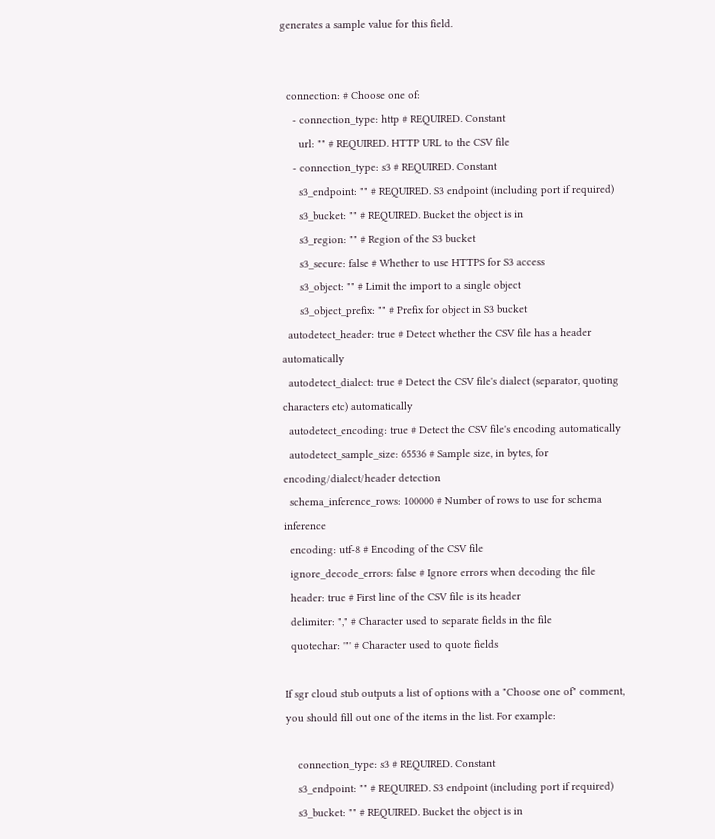generates a sample value for this field.


  connection: # Choose one of:
    - connection_type: http # REQUIRED. Constant
      url: "" # REQUIRED. HTTP URL to the CSV file
    - connection_type: s3 # REQUIRED. Constant
      s3_endpoint: "" # REQUIRED. S3 endpoint (including port if required)
      s3_bucket: "" # REQUIRED. Bucket the object is in
      s3_region: "" # Region of the S3 bucket
      s3_secure: false # Whether to use HTTPS for S3 access
      s3_object: "" # Limit the import to a single object
      s3_object_prefix: "" # Prefix for object in S3 bucket
  autodetect_header: true # Detect whether the CSV file has a header automatically
  autodetect_dialect: true # Detect the CSV file's dialect (separator, quoting characters etc) automatically
  autodetect_encoding: true # Detect the CSV file's encoding automatically
  autodetect_sample_size: 65536 # Sample size, in bytes, for encoding/dialect/header detection
  schema_inference_rows: 100000 # Number of rows to use for schema inference
  encoding: utf-8 # Encoding of the CSV file
  ignore_decode_errors: false # Ignore errors when decoding the file
  header: true # First line of the CSV file is its header
  delimiter: "," # Character used to separate fields in the file
  quotechar: '"' # Character used to quote fields

If sgr cloud stub outputs a list of options with a "Choose one of" comment, you should fill out one of the items in the list. For example:

    connection_type: s3 # REQUIRED. Constant
    s3_endpoint: "" # REQUIRED. S3 endpoint (including port if required)
    s3_bucket: "" # REQUIRED. Bucket the object is in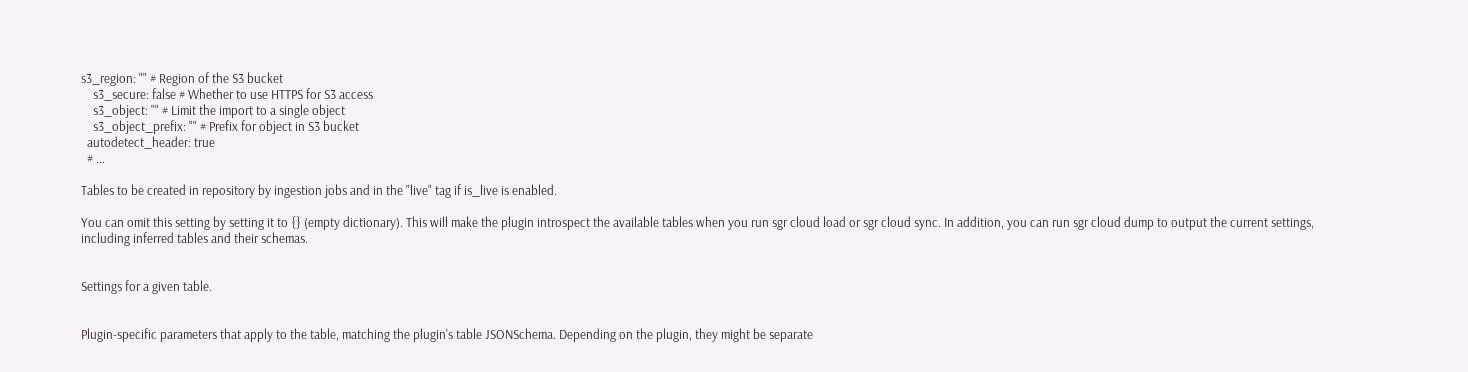s3_region: "" # Region of the S3 bucket
    s3_secure: false # Whether to use HTTPS for S3 access
    s3_object: "" # Limit the import to a single object
    s3_object_prefix: "" # Prefix for object in S3 bucket
  autodetect_header: true
  # ...

Tables to be created in repository by ingestion jobs and in the "live" tag if is_live is enabled.

You can omit this setting by setting it to {} (empty dictionary). This will make the plugin introspect the available tables when you run sgr cloud load or sgr cloud sync. In addition, you can run sgr cloud dump to output the current settings, including inferred tables and their schemas.


Settings for a given table.


Plugin-specific parameters that apply to the table, matching the plugin's table JSONSchema. Depending on the plugin, they might be separate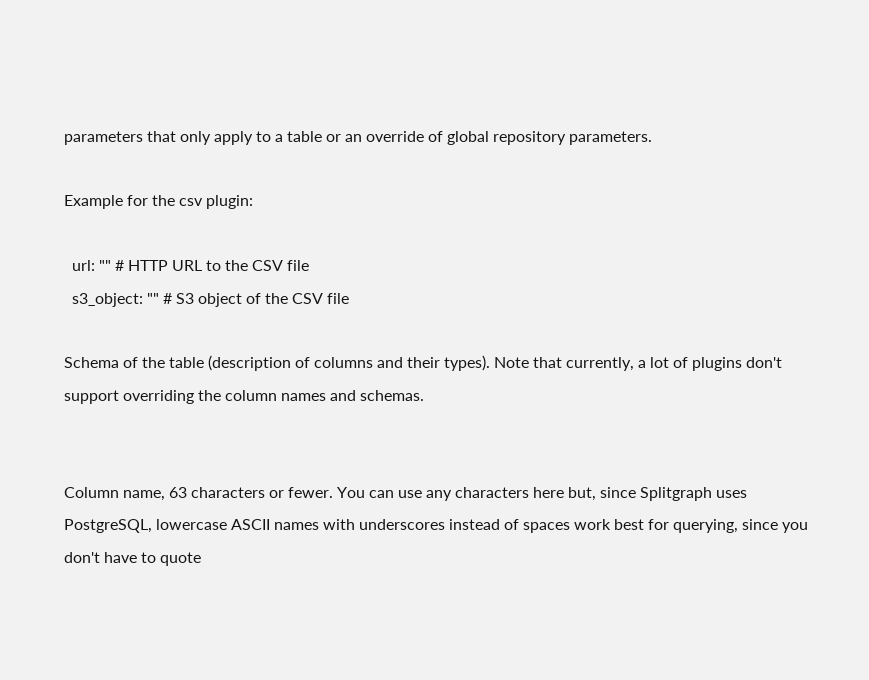parameters that only apply to a table or an override of global repository parameters.

Example for the csv plugin:

  url: "" # HTTP URL to the CSV file
  s3_object: "" # S3 object of the CSV file

Schema of the table (description of columns and their types). Note that currently, a lot of plugins don't support overriding the column names and schemas.


Column name, 63 characters or fewer. You can use any characters here but, since Splitgraph uses PostgreSQL, lowercase ASCII names with underscores instead of spaces work best for querying, since you don't have to quote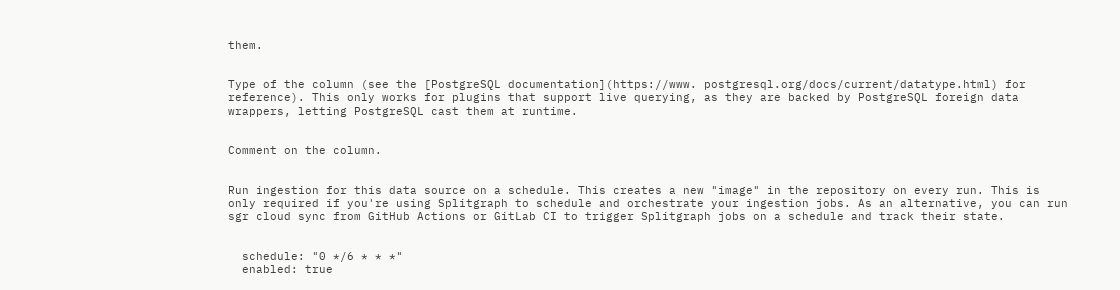them.


Type of the column (see the [PostgreSQL documentation](https://www. postgresql.org/docs/current/datatype.html) for reference). This only works for plugins that support live querying, as they are backed by PostgreSQL foreign data wrappers, letting PostgreSQL cast them at runtime.


Comment on the column.


Run ingestion for this data source on a schedule. This creates a new "image" in the repository on every run. This is only required if you're using Splitgraph to schedule and orchestrate your ingestion jobs. As an alternative, you can run sgr cloud sync from GitHub Actions or GitLab CI to trigger Splitgraph jobs on a schedule and track their state.


  schedule: "0 */6 * * *"
  enabled: true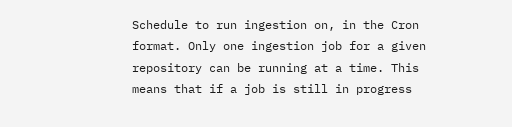Schedule to run ingestion on, in the Cron format. Only one ingestion job for a given repository can be running at a time. This means that if a job is still in progress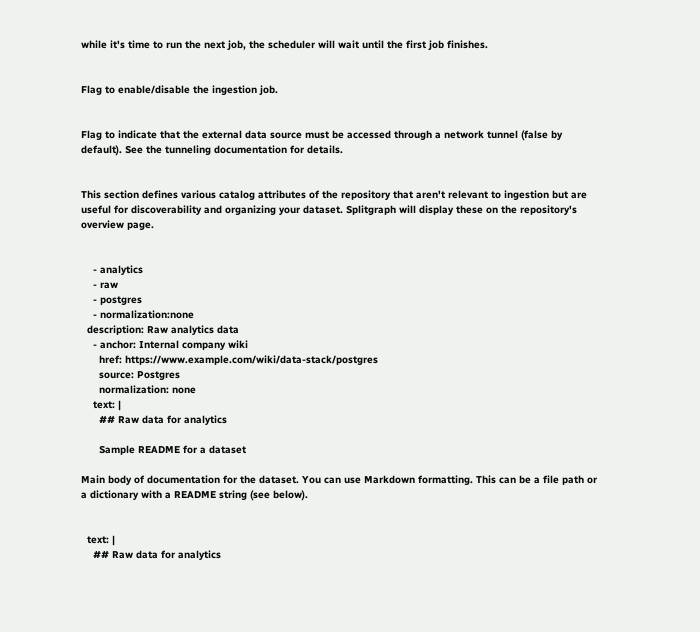while it's time to run the next job, the scheduler will wait until the first job finishes.


Flag to enable/disable the ingestion job.


Flag to indicate that the external data source must be accessed through a network tunnel (false by default). See the tunneling documentation for details.


This section defines various catalog attributes of the repository that aren't relevant to ingestion but are useful for discoverability and organizing your dataset. Splitgraph will display these on the repository's overview page.


    - analytics
    - raw
    - postgres
    - normalization:none
  description: Raw analytics data
    - anchor: Internal company wiki
      href: https://www.example.com/wiki/data-stack/postgres
      source: Postgres
      normalization: none
    text: |
      ## Raw data for analytics

      Sample README for a dataset

Main body of documentation for the dataset. You can use Markdown formatting. This can be a file path or a dictionary with a README string (see below).


  text: |
    ## Raw data for analytics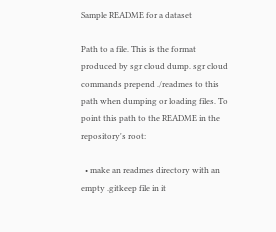Sample README for a dataset

Path to a file. This is the format produced by sgr cloud dump. sgr cloud commands prepend ./readmes to this path when dumping or loading files. To point this path to the README in the repository's root:

  • make an readmes directory with an empty .gitkeep file in it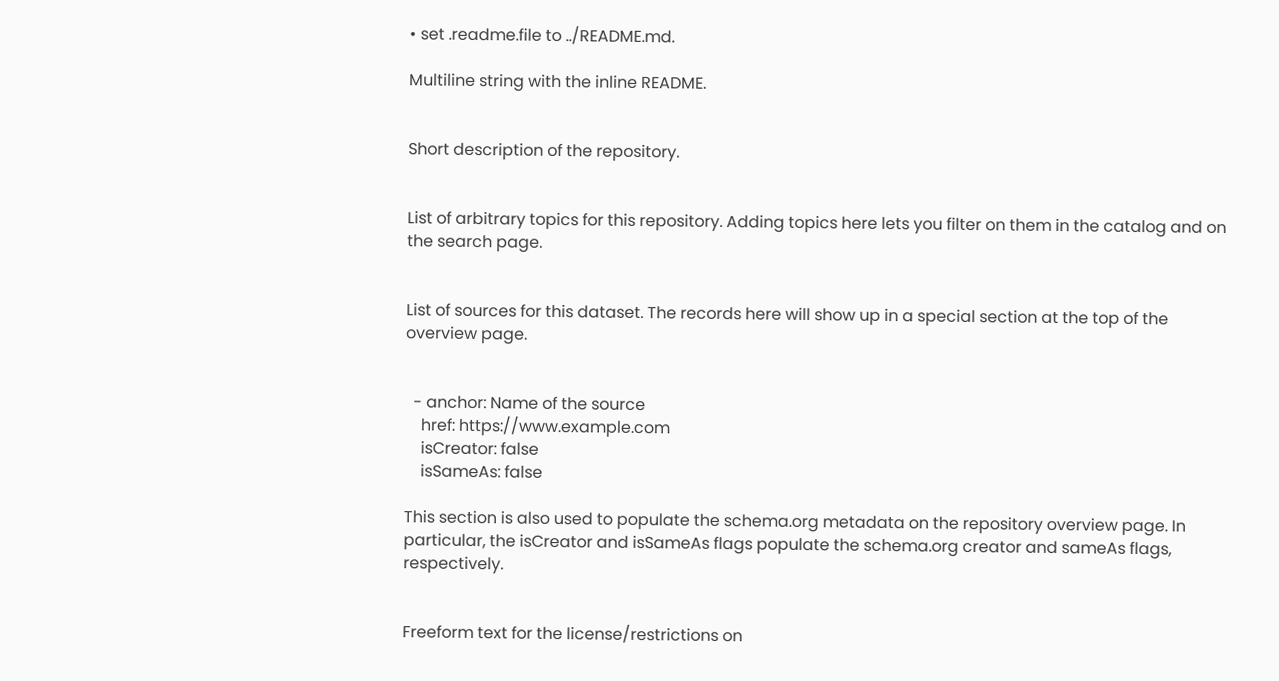• set .readme.file to ../README.md.

Multiline string with the inline README.


Short description of the repository.


List of arbitrary topics for this repository. Adding topics here lets you filter on them in the catalog and on the search page.


List of sources for this dataset. The records here will show up in a special section at the top of the overview page.


  - anchor: Name of the source
    href: https://www.example.com
    isCreator: false
    isSameAs: false

This section is also used to populate the schema.org metadata on the repository overview page. In particular, the isCreator and isSameAs flags populate the schema.org creator and sameAs flags, respectively.


Freeform text for the license/restrictions on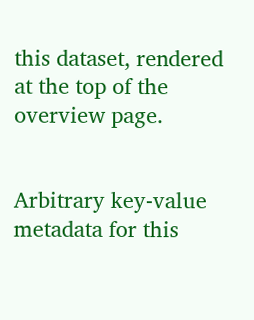this dataset, rendered at the top of the overview page.


Arbitrary key-value metadata for this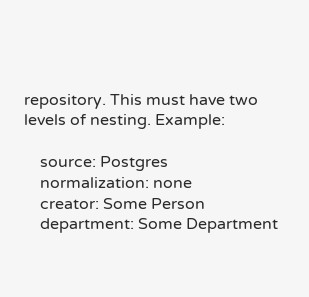repository. This must have two levels of nesting. Example:

    source: Postgres
    normalization: none
    creator: Some Person
    department: Some Department